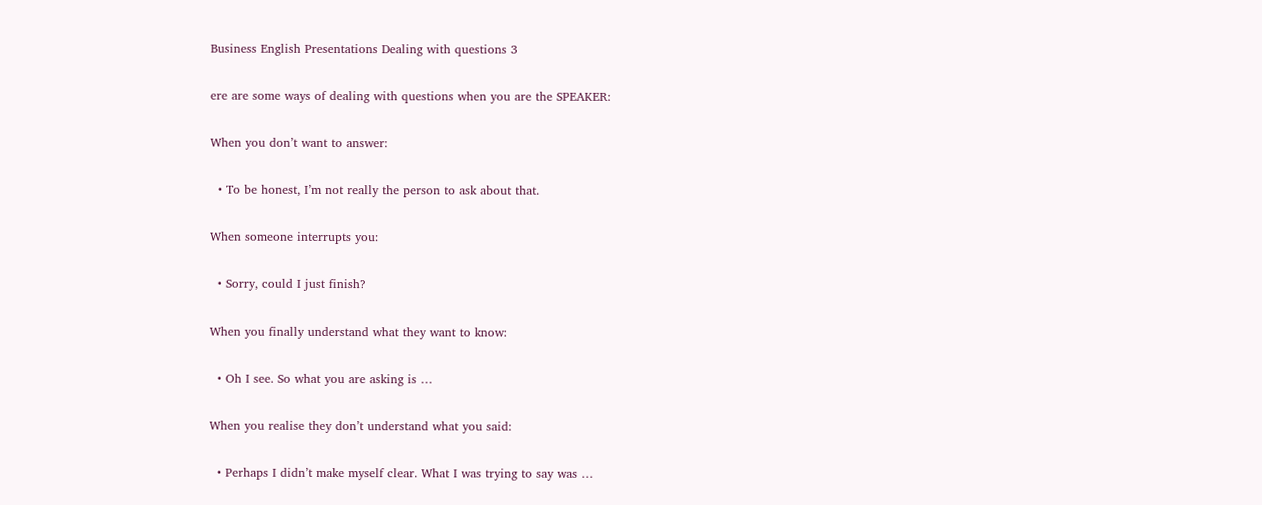Business English Presentations Dealing with questions 3

ere are some ways of dealing with questions when you are the SPEAKER:

When you don’t want to answer:

  • To be honest, I’m not really the person to ask about that.

When someone interrupts you:

  • Sorry, could I just finish?

When you finally understand what they want to know:

  • Oh I see. So what you are asking is …

When you realise they don’t understand what you said:

  • Perhaps I didn’t make myself clear. What I was trying to say was …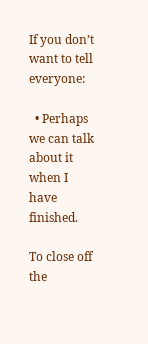If you don’t want to tell everyone:

  • Perhaps we can talk about it when I have finished.

To close off the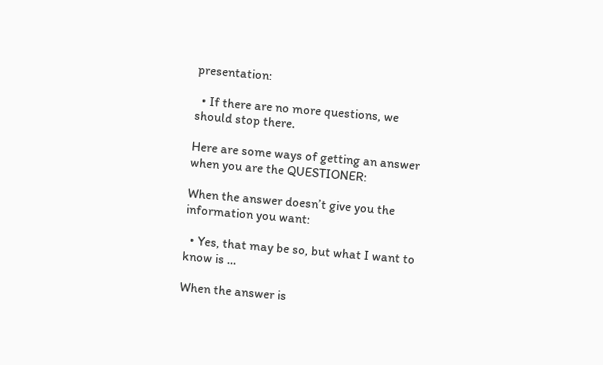presentation:

  • If there are no more questions, we should stop there.

Here are some ways of getting an answer when you are the QUESTIONER:

When the answer doesn’t give you the information you want:

  • Yes, that may be so, but what I want to know is …

When the answer is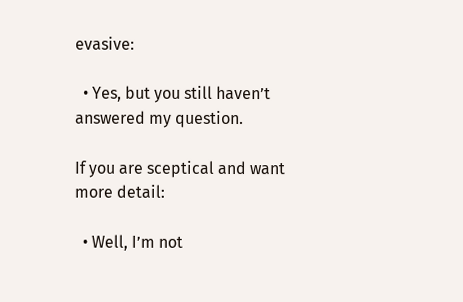evasive:

  • Yes, but you still haven’t answered my question.

If you are sceptical and want more detail:

  • Well, I’m not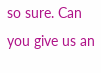so sure. Can you give us an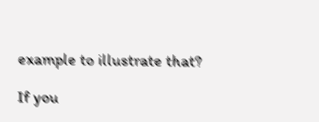example to illustrate that?

If you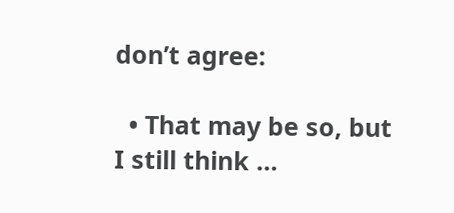don’t agree:

  • That may be so, but I still think …